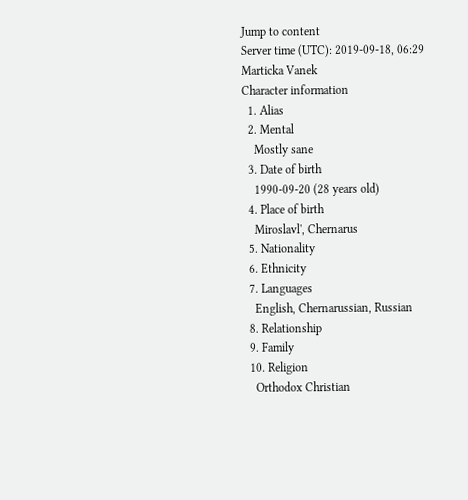Jump to content
Server time (UTC): 2019-09-18, 06:29
Marticka Vanek
Character information
  1. Alias
  2. Mental
    Mostly sane
  3. Date of birth
    1990-09-20 (28 years old)
  4. Place of birth
    Miroslavl', Chernarus
  5. Nationality
  6. Ethnicity
  7. Languages
    English, Chernarussian, Russian
  8. Relationship
  9. Family
  10. Religion
    Orthodox Christian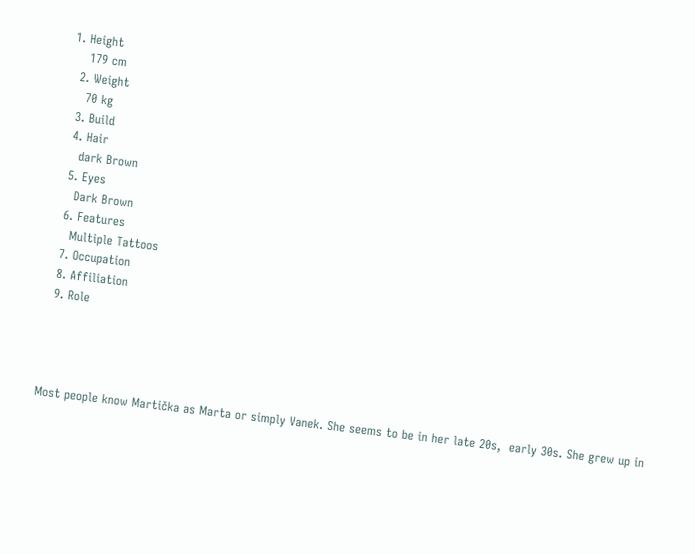1. Height
    179 cm
  2. Weight
    70 kg
  3. Build
  4. Hair
    dark Brown
  5. Eyes
    Dark Brown
  6. Features
    Multiple Tattoos
  7. Occupation
  8. Affiliation
  9. Role




Most people know Martička as Marta or simply Vanek. She seems to be in her late 20s,  early 30s. She grew up in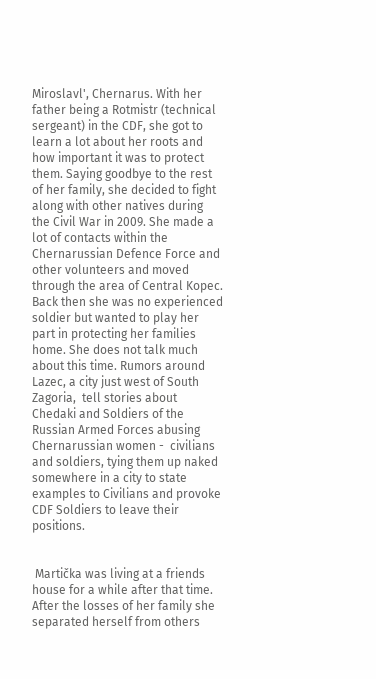Miroslavl', Chernarus. With her father being a Rotmistr (technical sergeant) in the CDF, she got to learn a lot about her roots and how important it was to protect them. Saying goodbye to the rest of her family, she decided to fight along with other natives during the Civil War in 2009. She made a lot of contacts within the Chernarussian Defence Force and other volunteers and moved through the area of Central Kopec. Back then she was no experienced soldier but wanted to play her part in protecting her families home. She does not talk much about this time. Rumors around Lazec, a city just west of South Zagoria,  tell stories about Chedaki and Soldiers of the Russian Armed Forces abusing Chernarussian women -  civilians and soldiers, tying them up naked somewhere in a city to state examples to Civilians and provoke CDF Soldiers to leave their positions.


 Martička was living at a friends house for a while after that time. After the losses of her family she separated herself from others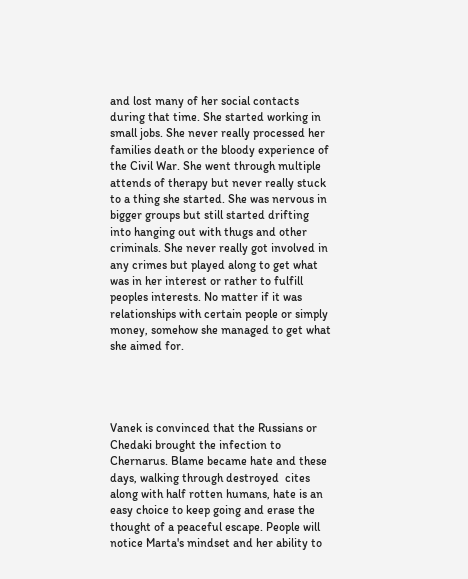and lost many of her social contacts during that time. She started working in small jobs. She never really processed her families death or the bloody experience of the Civil War. She went through multiple attends of therapy but never really stuck to a thing she started. She was nervous in bigger groups but still started drifting into hanging out with thugs and other criminals. She never really got involved in any crimes but played along to get what was in her interest or rather to fulfill peoples interests. No matter if it was relationships with certain people or simply money, somehow she managed to get what she aimed for.




Vanek is convinced that the Russians or Chedaki brought the infection to Chernarus. Blame became hate and these days, walking through destroyed  cites along with half rotten humans, hate is an easy choice to keep going and erase the thought of a peaceful escape. People will notice Marta's mindset and her ability to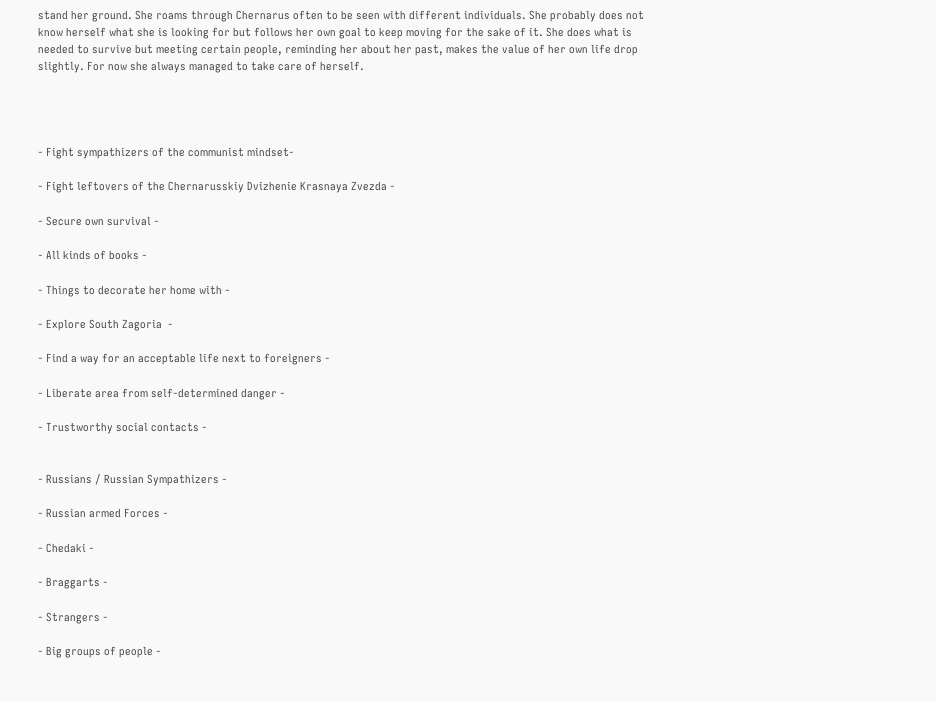stand her ground. She roams through Chernarus often to be seen with different individuals. She probably does not know herself what she is looking for but follows her own goal to keep moving for the sake of it. She does what is needed to survive but meeting certain people, reminding her about her past, makes the value of her own life drop slightly. For now she always managed to take care of herself.




- Fight sympathizers of the communist mindset-

- Fight leftovers of the Chernarusskiy Dvizhenie Krasnaya Zvezda -

- Secure own survival -

- All kinds of books -

- Things to decorate her home with -

- Explore South Zagoria  -

- Find a way for an acceptable life next to foreigners -

- Liberate area from self-determined danger -

- Trustworthy social contacts -


- Russians / Russian Sympathizers -

- Russian armed Forces -

- Chedaki -

- Braggarts -

- Strangers -

- Big groups of people -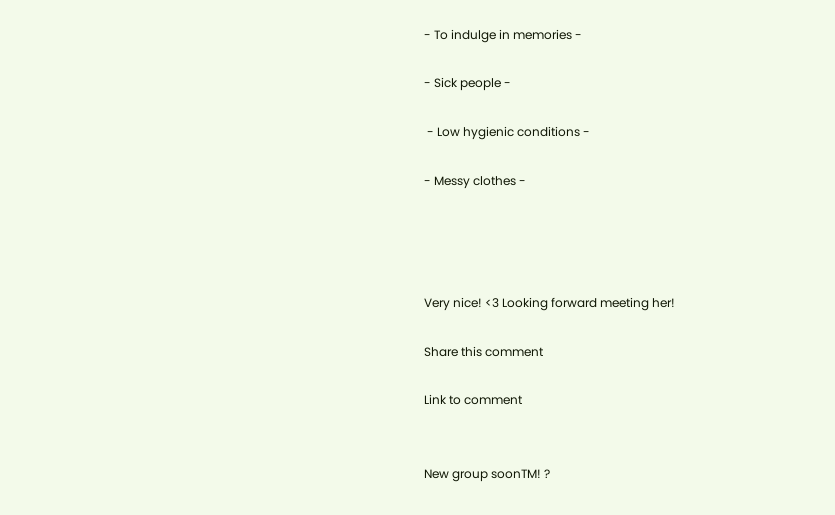- To indulge in memories -

- Sick people -

 - Low hygienic conditions -

- Messy clothes -




Very nice! <3 Looking forward meeting her!

Share this comment

Link to comment


New group soonTM! ?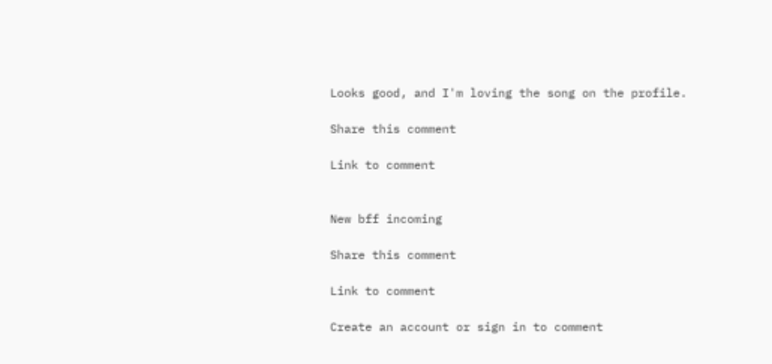Looks good, and I'm loving the song on the profile.

Share this comment

Link to comment


New bff incoming

Share this comment

Link to comment

Create an account or sign in to comment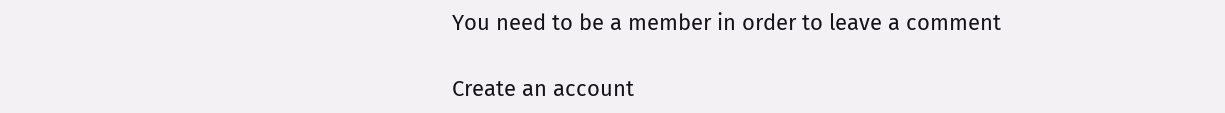You need to be a member in order to leave a comment

Create an account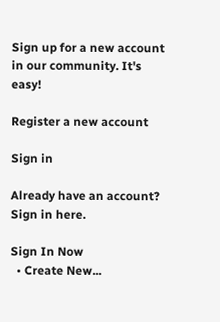Sign up for a new account in our community. It's easy!

Register a new account

Sign in

Already have an account? Sign in here.

Sign In Now
  • Create New...